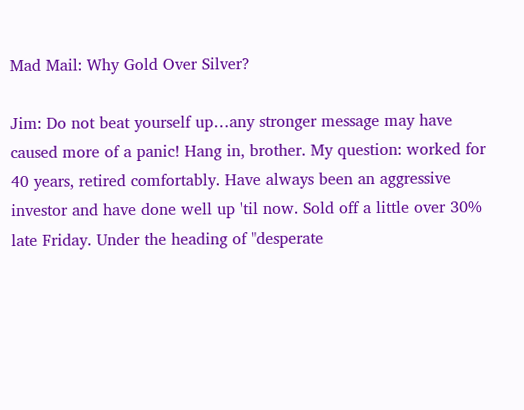Mad Mail: Why Gold Over Silver?

Jim: Do not beat yourself up…any stronger message may have caused more of a panic! Hang in, brother. My question: worked for 40 years, retired comfortably. Have always been an aggressive investor and have done well up 'til now. Sold off a little over 30% late Friday. Under the heading of "desperate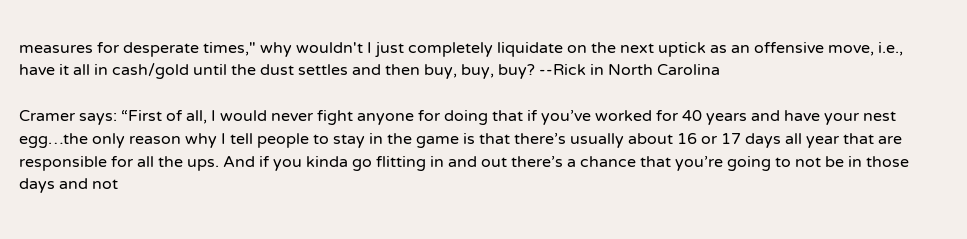measures for desperate times," why wouldn't I just completely liquidate on the next uptick as an offensive move, i.e., have it all in cash/gold until the dust settles and then buy, buy, buy? --Rick in North Carolina

Cramer says: “First of all, I would never fight anyone for doing that if you’ve worked for 40 years and have your nest egg…the only reason why I tell people to stay in the game is that there’s usually about 16 or 17 days all year that are responsible for all the ups. And if you kinda go flitting in and out there’s a chance that you’re going to not be in those days and not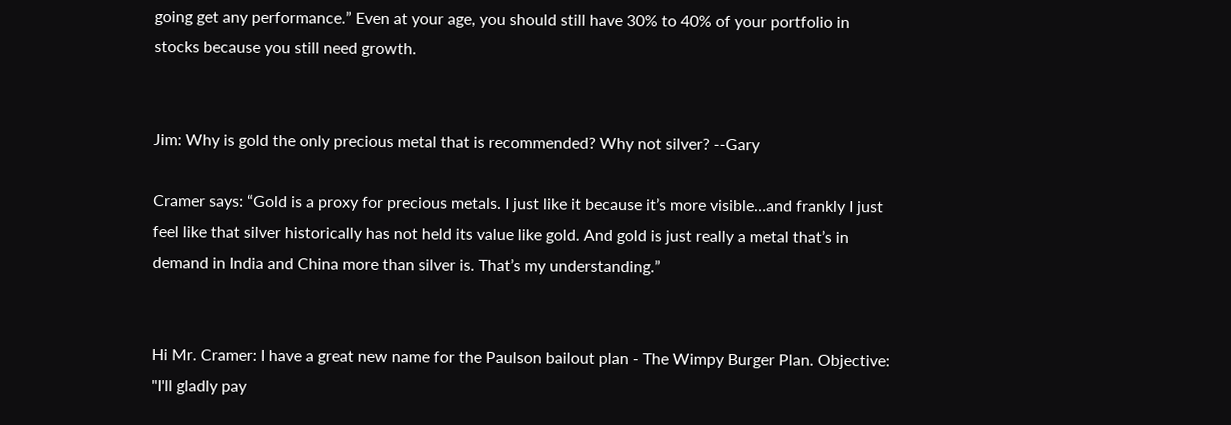going get any performance.” Even at your age, you should still have 30% to 40% of your portfolio in stocks because you still need growth.


Jim: Why is gold the only precious metal that is recommended? Why not silver? --Gary

Cramer says: “Gold is a proxy for precious metals. I just like it because it’s more visible…and frankly I just feel like that silver historically has not held its value like gold. And gold is just really a metal that’s in demand in India and China more than silver is. That’s my understanding.”


Hi Mr. Cramer: I have a great new name for the Paulson bailout plan - The Wimpy Burger Plan. Objective: "I'll gladly pay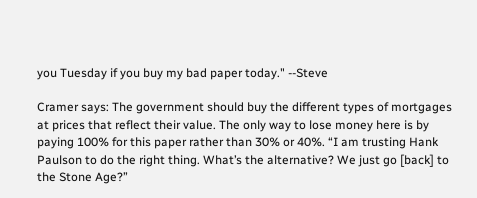you Tuesday if you buy my bad paper today." --Steve

Cramer says: The government should buy the different types of mortgages at prices that reflect their value. The only way to lose money here is by paying 100% for this paper rather than 30% or 40%. “I am trusting Hank Paulson to do the right thing. What’s the alternative? We just go [back] to the Stone Age?”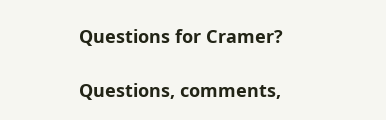Questions for Cramer?

Questions, comments,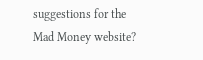suggestions for the Mad Money website?